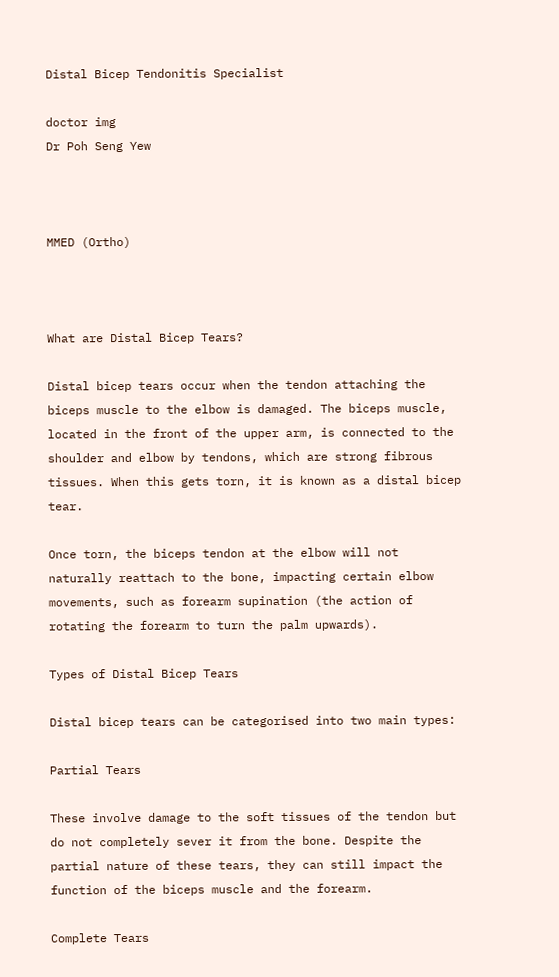Distal Bicep Tendonitis Specialist

doctor img
Dr Poh Seng Yew



MMED (Ortho)



What are Distal Bicep Tears?

Distal bicep tears occur when the tendon attaching the biceps muscle to the elbow is damaged. The biceps muscle, located in the front of the upper arm, is connected to the shoulder and elbow by tendons, which are strong fibrous tissues. When this gets torn, it is known as a distal bicep tear.

Once torn, the biceps tendon at the elbow will not naturally reattach to the bone, impacting certain elbow movements, such as forearm supination (the action of rotating the forearm to turn the palm upwards).

Types of Distal Bicep Tears

Distal bicep tears can be categorised into two main types:

Partial Tears

These involve damage to the soft tissues of the tendon but do not completely sever it from the bone. Despite the partial nature of these tears, they can still impact the function of the biceps muscle and the forearm.

Complete Tears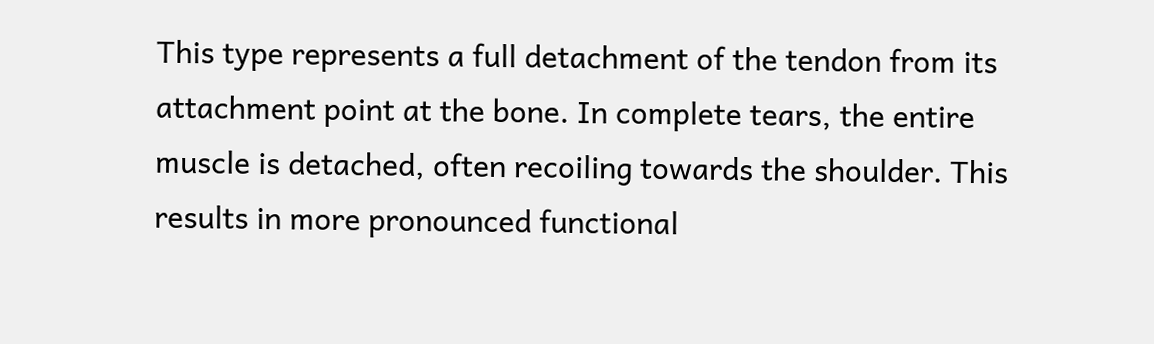This type represents a full detachment of the tendon from its attachment point at the bone. In complete tears, the entire muscle is detached, often recoiling towards the shoulder. This results in more pronounced functional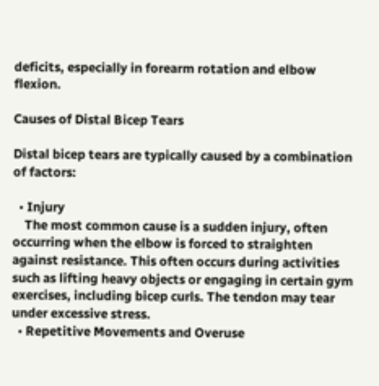deficits, especially in forearm rotation and elbow flexion.

Causes of Distal Bicep Tears

Distal bicep tears are typically caused by a combination of factors:

  • Injury
    The most common cause is a sudden injury, often occurring when the elbow is forced to straighten against resistance. This often occurs during activities such as lifting heavy objects or engaging in certain gym exercises, including bicep curls. The tendon may tear under excessive stress.
  • Repetitive Movements and Overuse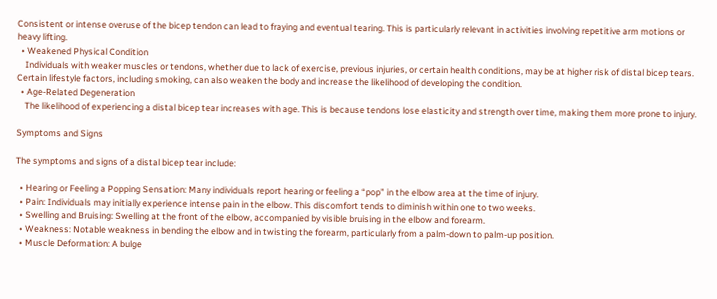Consistent or intense overuse of the bicep tendon can lead to fraying and eventual tearing. This is particularly relevant in activities involving repetitive arm motions or heavy lifting.
  • Weakened Physical Condition
    Individuals with weaker muscles or tendons, whether due to lack of exercise, previous injuries, or certain health conditions, may be at higher risk of distal bicep tears. Certain lifestyle factors, including smoking, can also weaken the body and increase the likelihood of developing the condition.
  • Age-Related Degeneration
    The likelihood of experiencing a distal bicep tear increases with age. This is because tendons lose elasticity and strength over time, making them more prone to injury.

Symptoms and Signs

The symptoms and signs of a distal bicep tear include:

  • Hearing or Feeling a Popping Sensation: Many individuals report hearing or feeling a “pop” in the elbow area at the time of injury.
  • Pain: Individuals may initially experience intense pain in the elbow. This discomfort tends to diminish within one to two weeks.
  • Swelling and Bruising: Swelling at the front of the elbow, accompanied by visible bruising in the elbow and forearm.
  • Weakness: Notable weakness in bending the elbow and in twisting the forearm, particularly from a palm-down to palm-up position.
  • Muscle Deformation: A bulge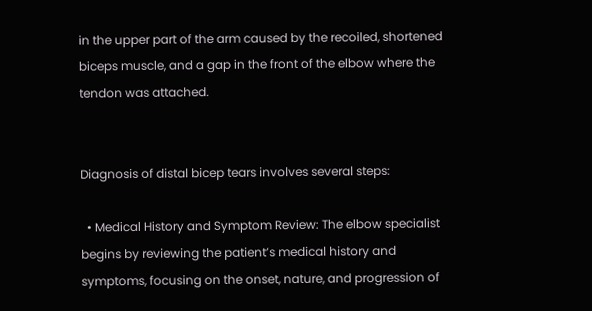in the upper part of the arm caused by the recoiled, shortened biceps muscle, and a gap in the front of the elbow where the tendon was attached.


Diagnosis of distal bicep tears involves several steps:

  • Medical History and Symptom Review: The elbow specialist begins by reviewing the patient’s medical history and symptoms, focusing on the onset, nature, and progression of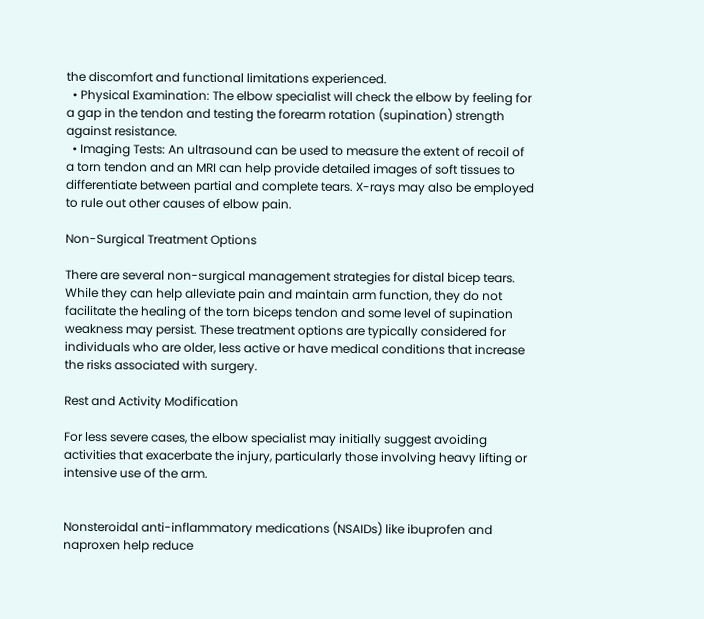the discomfort and functional limitations experienced.
  • Physical Examination: The elbow specialist will check the elbow by feeling for a gap in the tendon and testing the forearm rotation (supination) strength against resistance.
  • Imaging Tests: An ultrasound can be used to measure the extent of recoil of a torn tendon and an MRI can help provide detailed images of soft tissues to differentiate between partial and complete tears. X-rays may also be employed to rule out other causes of elbow pain.

Non-Surgical Treatment Options

There are several non-surgical management strategies for distal bicep tears. While they can help alleviate pain and maintain arm function, they do not facilitate the healing of the torn biceps tendon and some level of supination weakness may persist. These treatment options are typically considered for individuals who are older, less active or have medical conditions that increase the risks associated with surgery.

Rest and Activity Modification

For less severe cases, the elbow specialist may initially suggest avoiding activities that exacerbate the injury, particularly those involving heavy lifting or intensive use of the arm.


Nonsteroidal anti-inflammatory medications (NSAIDs) like ibuprofen and naproxen help reduce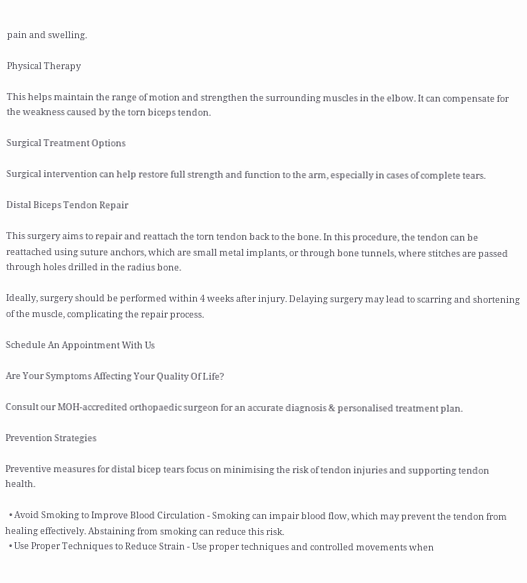pain and swelling.

Physical Therapy

This helps maintain the range of motion and strengthen the surrounding muscles in the elbow. It can compensate for the weakness caused by the torn biceps tendon.

Surgical Treatment Options

Surgical intervention can help restore full strength and function to the arm, especially in cases of complete tears.

Distal Biceps Tendon Repair

This surgery aims to repair and reattach the torn tendon back to the bone. In this procedure, the tendon can be reattached using suture anchors, which are small metal implants, or through bone tunnels, where stitches are passed through holes drilled in the radius bone.

Ideally, surgery should be performed within 4 weeks after injury. Delaying surgery may lead to scarring and shortening of the muscle, complicating the repair process.

Schedule An Appointment With Us

Are Your Symptoms Affecting Your Quality Of Life?

Consult our MOH-accredited orthopaedic surgeon for an accurate diagnosis & personalised treatment plan.

Prevention Strategies

Preventive measures for distal bicep tears focus on minimising the risk of tendon injuries and supporting tendon health.

  • Avoid Smoking to Improve Blood Circulation - Smoking can impair blood flow, which may prevent the tendon from healing effectively. Abstaining from smoking can reduce this risk.
  • Use Proper Techniques to Reduce Strain - Use proper techniques and controlled movements when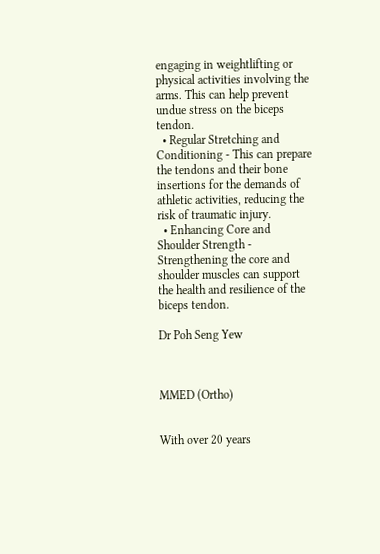engaging in weightlifting or physical activities involving the arms. This can help prevent undue stress on the biceps tendon.
  • Regular Stretching and Conditioning - This can prepare the tendons and their bone insertions for the demands of athletic activities, reducing the risk of traumatic injury.
  • Enhancing Core and Shoulder Strength - Strengthening the core and shoulder muscles can support the health and resilience of the biceps tendon.

Dr Poh Seng Yew



MMED (Ortho)


With over 20 years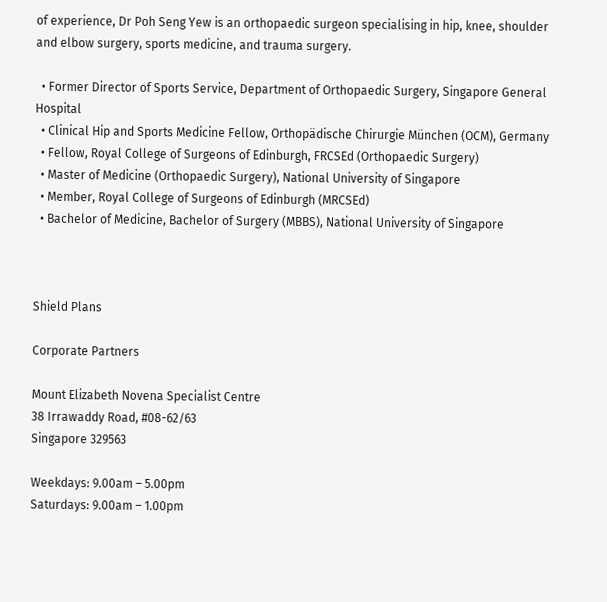of experience, Dr Poh Seng Yew is an orthopaedic surgeon specialising in hip, knee, shoulder and elbow surgery, sports medicine, and trauma surgery.

  • Former Director of Sports Service, Department of Orthopaedic Surgery, Singapore General Hospital
  • Clinical Hip and Sports Medicine Fellow, Orthopädische Chirurgie München (OCM), Germany
  • Fellow, Royal College of Surgeons of Edinburgh, FRCSEd (Orthopaedic Surgery)
  • Master of Medicine (Orthopaedic Surgery), National University of Singapore
  • Member, Royal College of Surgeons of Edinburgh (MRCSEd)
  • Bachelor of Medicine, Bachelor of Surgery (MBBS), National University of Singapore



Shield Plans

Corporate Partners

Mount Elizabeth Novena Specialist Centre
38 Irrawaddy Road, #08-62/63
Singapore 329563

Weekdays: 9.00am – 5.00pm
Saturdays: 9.00am – 1.00pm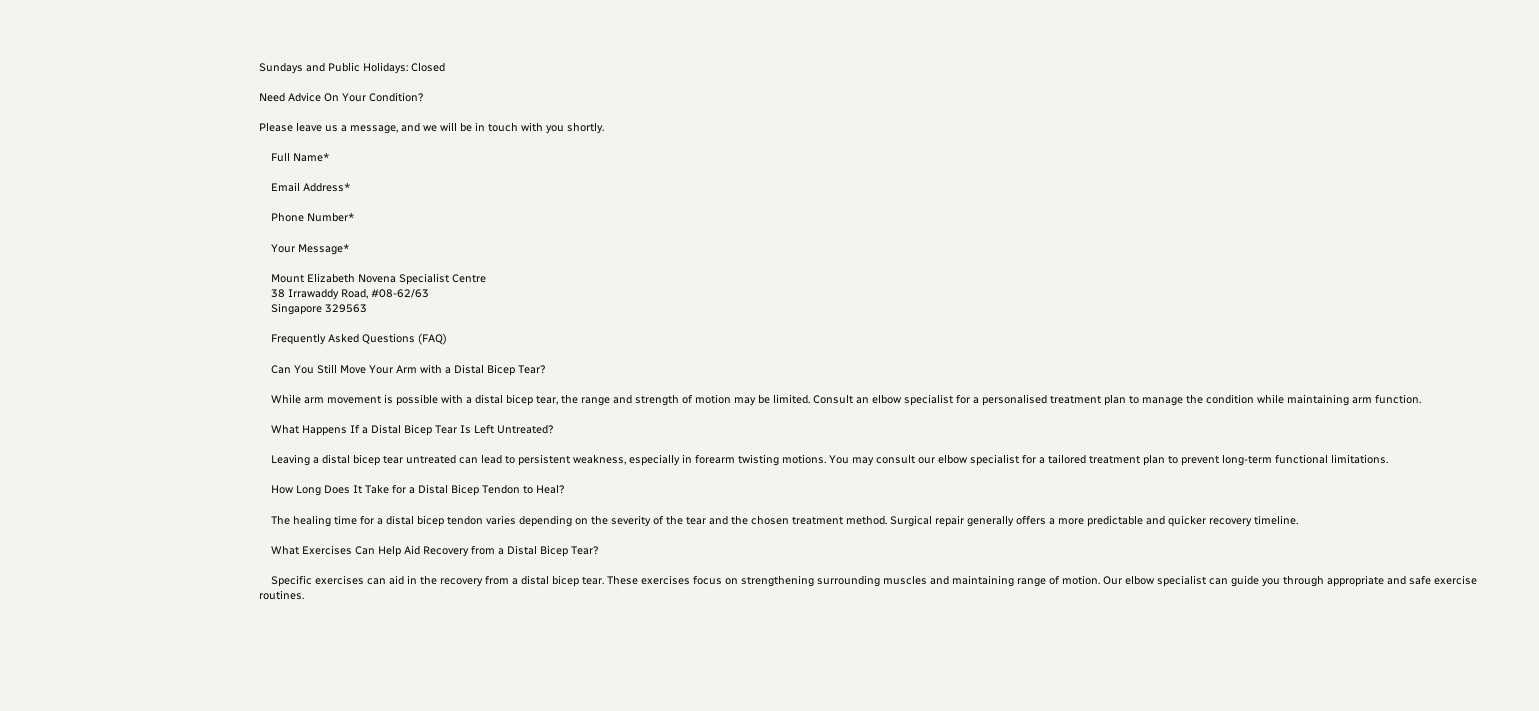Sundays and Public Holidays: Closed

Need Advice On Your Condition?

Please leave us a message, and we will be in touch with you shortly.

    Full Name*

    Email Address*

    Phone Number*

    Your Message*

    Mount Elizabeth Novena Specialist Centre
    38 Irrawaddy Road, #08-62/63
    Singapore 329563

    Frequently Asked Questions (FAQ)

    Can You Still Move Your Arm with a Distal Bicep Tear?

    While arm movement is possible with a distal bicep tear, the range and strength of motion may be limited. Consult an elbow specialist for a personalised treatment plan to manage the condition while maintaining arm function.

    What Happens If a Distal Bicep Tear Is Left Untreated?

    Leaving a distal bicep tear untreated can lead to persistent weakness, especially in forearm twisting motions. You may consult our elbow specialist for a tailored treatment plan to prevent long-term functional limitations.

    How Long Does It Take for a Distal Bicep Tendon to Heal?

    The healing time for a distal bicep tendon varies depending on the severity of the tear and the chosen treatment method. Surgical repair generally offers a more predictable and quicker recovery timeline.

    What Exercises Can Help Aid Recovery from a Distal Bicep Tear?

    Specific exercises can aid in the recovery from a distal bicep tear. These exercises focus on strengthening surrounding muscles and maintaining range of motion. Our elbow specialist can guide you through appropriate and safe exercise routines.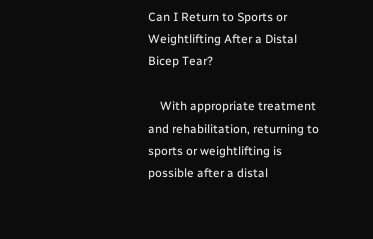Can I Return to Sports or Weightlifting After a Distal Bicep Tear?

    With appropriate treatment and rehabilitation, returning to sports or weightlifting is possible after a distal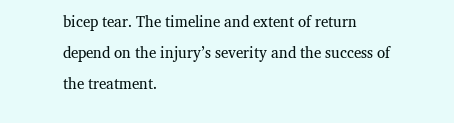bicep tear. The timeline and extent of return depend on the injury’s severity and the success of the treatment.